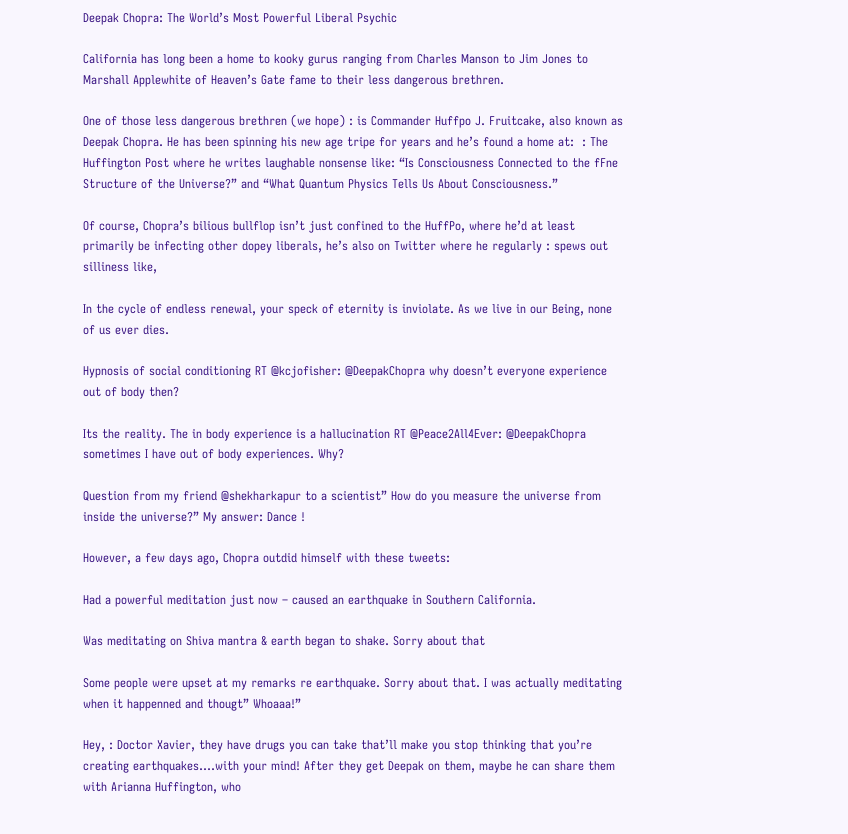Deepak Chopra: The World’s Most Powerful Liberal Psychic

California has long been a home to kooky gurus ranging from Charles Manson to Jim Jones to Marshall Applewhite of Heaven’s Gate fame to their less dangerous brethren.

One of those less dangerous brethren (we hope) : is Commander Huffpo J. Fruitcake, also known as Deepak Chopra. He has been spinning his new age tripe for years and he’s found a home at:  : The Huffington Post where he writes laughable nonsense like: “Is Consciousness Connected to the fFne Structure of the Universe?” and “What Quantum Physics Tells Us About Consciousness.”

Of course, Chopra’s bilious bullflop isn’t just confined to the HuffPo, where he’d at least primarily be infecting other dopey liberals, he’s also on Twitter where he regularly : spews out silliness like,

In the cycle of endless renewal, your speck of eternity is inviolate. As we live in our Being, none of us ever dies.

Hypnosis of social conditioning RT @kcjofisher: @DeepakChopra why doesn’t everyone experience out of body then?

Its the reality. The in body experience is a hallucination RT @Peace2All4Ever: @DeepakChopra sometimes I have out of body experiences. Why?

Question from my friend @shekharkapur to a scientist” How do you measure the universe from inside the universe?” My answer: Dance !

However, a few days ago, Chopra outdid himself with these tweets:

Had a powerful meditation just now – caused an earthquake in Southern California.

Was meditating on Shiva mantra & earth began to shake. Sorry about that

Some people were upset at my remarks re earthquake. Sorry about that. I was actually meditating when it happenned and thougt” Whoaaa!”

Hey, : Doctor Xavier, they have drugs you can take that’ll make you stop thinking that you’re creating earthquakes….with your mind! After they get Deepak on them, maybe he can share them with Arianna Huffington, who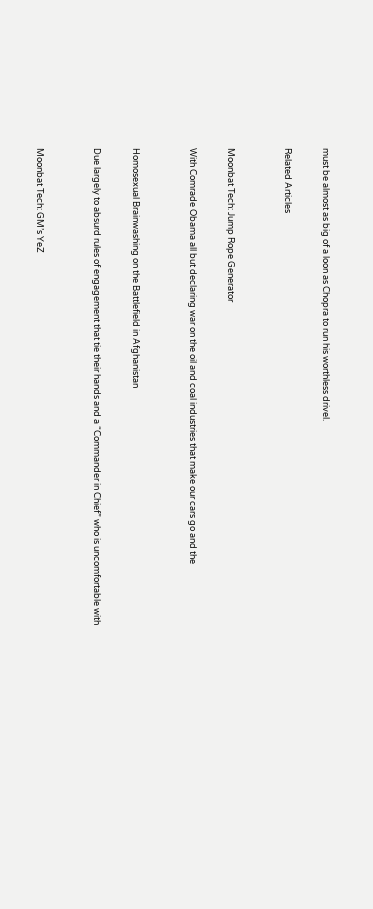must be almost as big of a loon as Chopra to run his worthless drivel.

Related Articles


Moonbat Tech: Jump Rope Generator

With Comrade Obama all but declaring war on the oil and coal industries that make our cars go and the


Homosexual Brainwashing on the Battlefield in Afghanistan

Due largely to absurd rules of engagement that tie their hands and a “Commander in Chief” who is uncomfortable with


Moonbat Tech: GM’s YeZ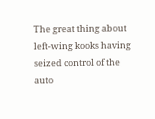The great thing about left-wing kooks having seized control of the auto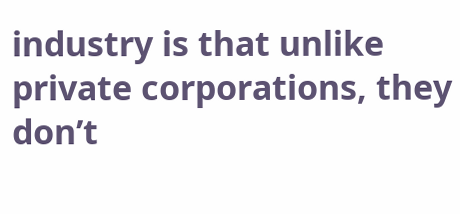industry is that unlike private corporations, they don’t